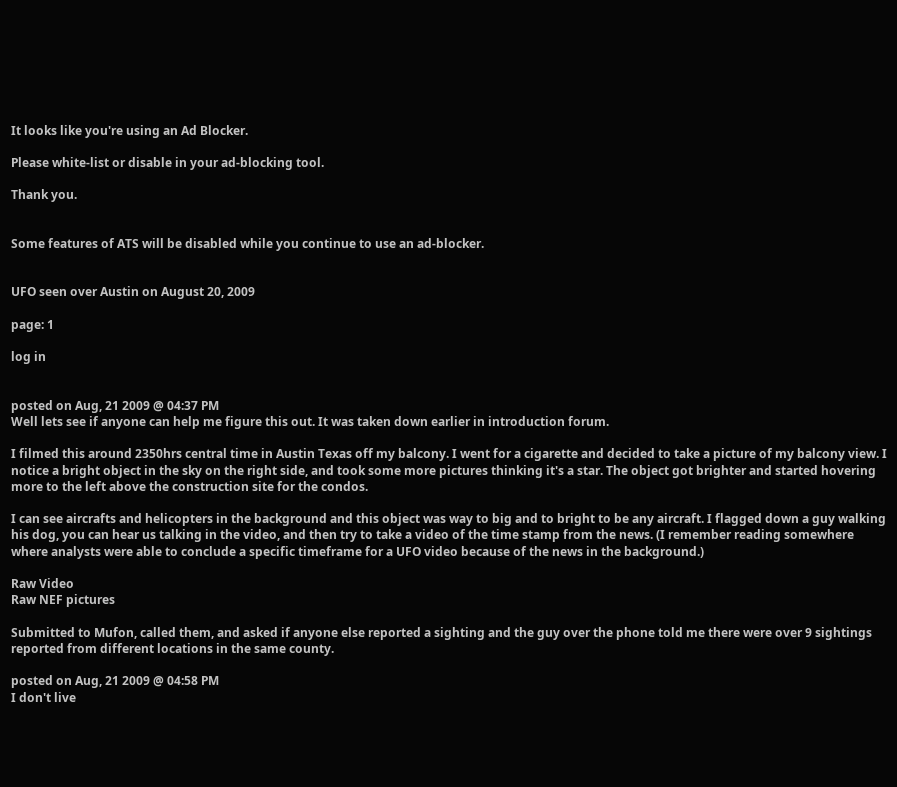It looks like you're using an Ad Blocker.

Please white-list or disable in your ad-blocking tool.

Thank you.


Some features of ATS will be disabled while you continue to use an ad-blocker.


UFO seen over Austin on August 20, 2009

page: 1

log in


posted on Aug, 21 2009 @ 04:37 PM
Well lets see if anyone can help me figure this out. It was taken down earlier in introduction forum.

I filmed this around 2350hrs central time in Austin Texas off my balcony. I went for a cigarette and decided to take a picture of my balcony view. I notice a bright object in the sky on the right side, and took some more pictures thinking it's a star. The object got brighter and started hovering more to the left above the construction site for the condos.

I can see aircrafts and helicopters in the background and this object was way to big and to bright to be any aircraft. I flagged down a guy walking his dog, you can hear us talking in the video, and then try to take a video of the time stamp from the news. (I remember reading somewhere where analysts were able to conclude a specific timeframe for a UFO video because of the news in the background.)

Raw Video
Raw NEF pictures

Submitted to Mufon, called them, and asked if anyone else reported a sighting and the guy over the phone told me there were over 9 sightings reported from different locations in the same county.

posted on Aug, 21 2009 @ 04:58 PM
I don't live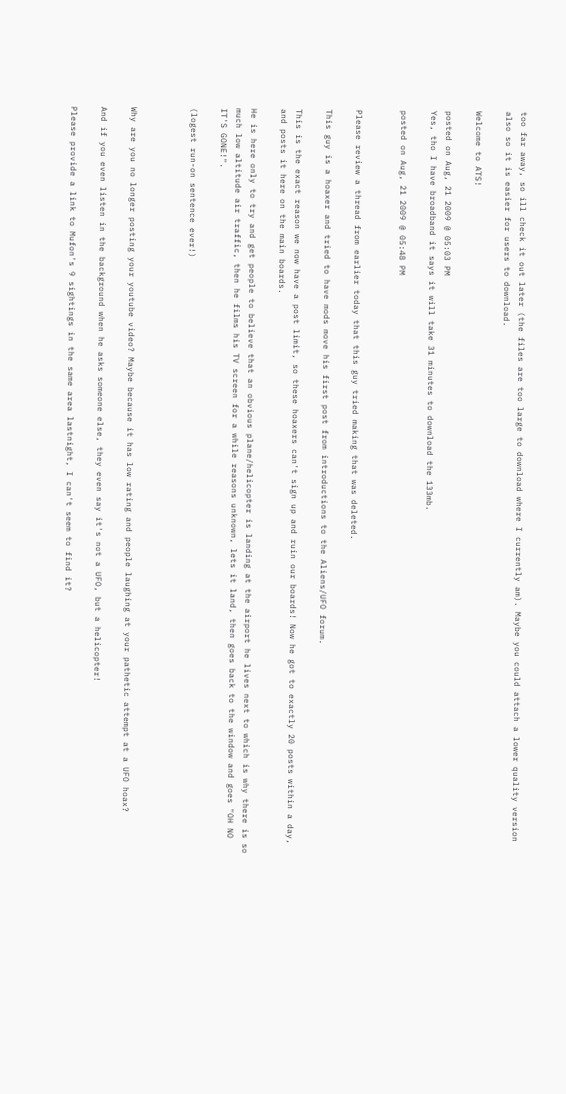too far away, so ill check it out later (the files are too large to download where I currently am). Maybe you could attach a lower quality version also so it is easier for users to download.

Welcome to ATS!

posted on Aug, 21 2009 @ 05:03 PM
Yes, tho I have broadband it says it will take 31 minutes to download the 133mb.

posted on Aug, 21 2009 @ 05:48 PM


Please review a thread from earlier today that this guy tried making that was deleted.

This guy is a hoaxer and tried to have mods move his first post from introductions to the Aliens/UFO forum.

This is the exact reason we now have a post limit, so these hoaxers can't sign up and ruin our boards! Now he got to exactly 20 posts within a day, and posts it here on the main boards.

He is here only to try and get people to believe that an obvious plane/helicopter is landing at the airport he lives next to which is why there is so much low altitude air traffic, then he films his TV screen for a while reasons unknown, lets it land, then goes back to the window and goes "OH NO IT'S GONE!".

(logest run-on sentence ever!)



Why are you no longer posting your youtube video? Maybe because it has low rating and people laughing at your pathetic attempt at a UFO hoax?

And if you even listen in the background when he asks someone else, they even say it's not a UFO, but a helicopter!

Please provide a link to Mufon's 9 sightings in the same area lastnight, I can't seem to find it?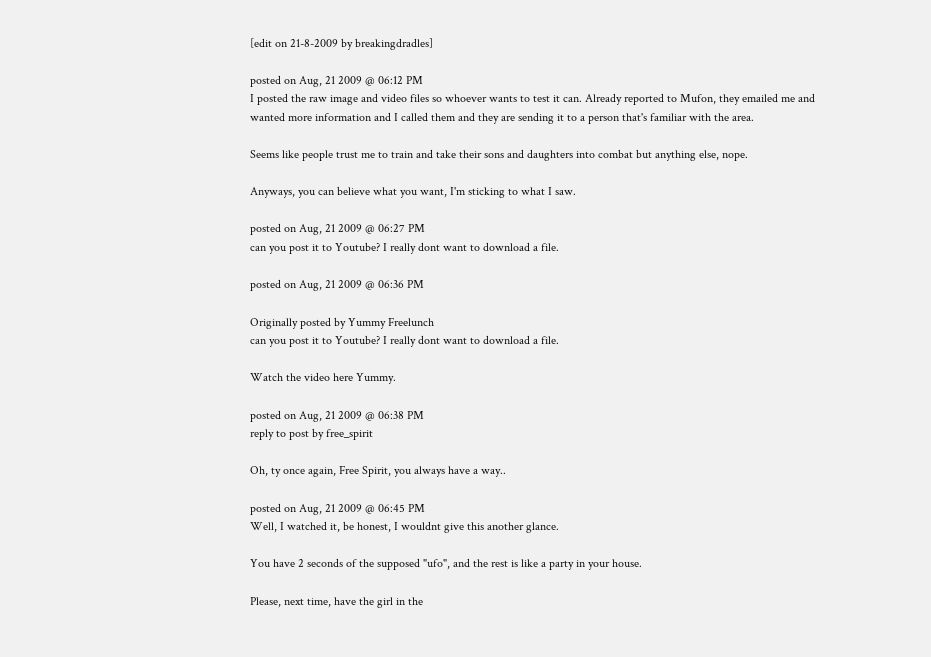[edit on 21-8-2009 by breakingdradles]

posted on Aug, 21 2009 @ 06:12 PM
I posted the raw image and video files so whoever wants to test it can. Already reported to Mufon, they emailed me and wanted more information and I called them and they are sending it to a person that's familiar with the area.

Seems like people trust me to train and take their sons and daughters into combat but anything else, nope.

Anyways, you can believe what you want, I'm sticking to what I saw.

posted on Aug, 21 2009 @ 06:27 PM
can you post it to Youtube? I really dont want to download a file.

posted on Aug, 21 2009 @ 06:36 PM

Originally posted by Yummy Freelunch
can you post it to Youtube? I really dont want to download a file.

Watch the video here Yummy.

posted on Aug, 21 2009 @ 06:38 PM
reply to post by free_spirit

Oh, ty once again, Free Spirit, you always have a way..

posted on Aug, 21 2009 @ 06:45 PM
Well, I watched it, be honest, I wouldnt give this another glance.

You have 2 seconds of the supposed "ufo", and the rest is like a party in your house.

Please, next time, have the girl in the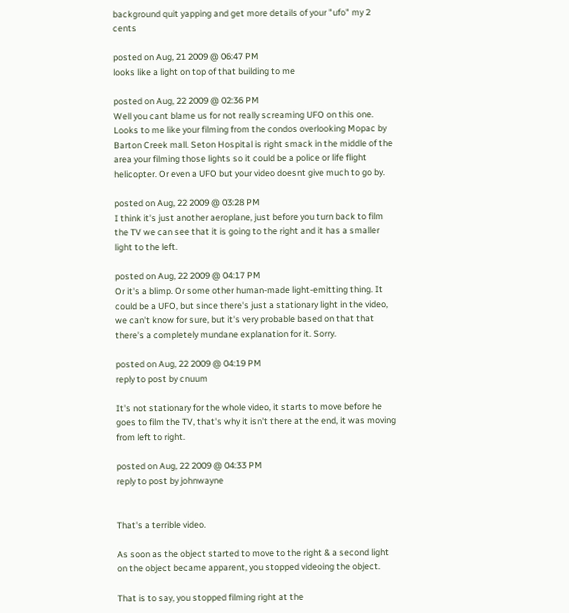background quit yapping and get more details of your "ufo" my 2 cents

posted on Aug, 21 2009 @ 06:47 PM
looks like a light on top of that building to me

posted on Aug, 22 2009 @ 02:36 PM
Well you cant blame us for not really screaming UFO on this one. Looks to me like your filming from the condos overlooking Mopac by Barton Creek mall. Seton Hospital is right smack in the middle of the area your filming those lights so it could be a police or life flight helicopter. Or even a UFO but your video doesnt give much to go by.

posted on Aug, 22 2009 @ 03:28 PM
I think it's just another aeroplane, just before you turn back to film the TV we can see that it is going to the right and it has a smaller light to the left.

posted on Aug, 22 2009 @ 04:17 PM
Or it's a blimp. Or some other human-made light-emitting thing. It could be a UFO, but since there's just a stationary light in the video, we can't know for sure, but it's very probable based on that that there's a completely mundane explanation for it. Sorry.

posted on Aug, 22 2009 @ 04:19 PM
reply to post by cnuum

It's not stationary for the whole video, it starts to move before he goes to film the TV, that's why it isn't there at the end, it was moving from left to right.

posted on Aug, 22 2009 @ 04:33 PM
reply to post by johnwayne


That's a terrible video.

As soon as the object started to move to the right & a second light on the object became apparent, you stopped videoing the object.

That is to say, you stopped filming right at the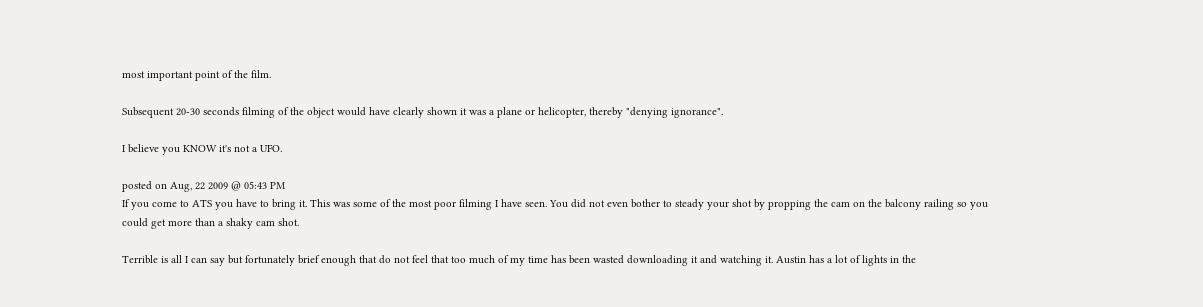most important point of the film.

Subsequent 20-30 seconds filming of the object would have clearly shown it was a plane or helicopter, thereby "denying ignorance".

I believe you KNOW it's not a UFO.

posted on Aug, 22 2009 @ 05:43 PM
If you come to ATS you have to bring it. This was some of the most poor filming I have seen. You did not even bother to steady your shot by propping the cam on the balcony railing so you could get more than a shaky cam shot.

Terrible is all I can say but fortunately brief enough that do not feel that too much of my time has been wasted downloading it and watching it. Austin has a lot of lights in the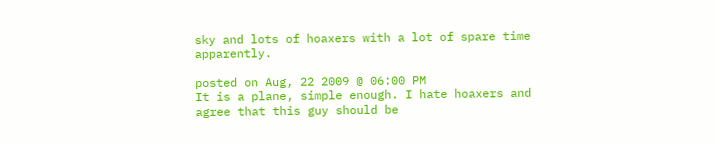sky and lots of hoaxers with a lot of spare time apparently.

posted on Aug, 22 2009 @ 06:00 PM
It is a plane, simple enough. I hate hoaxers and agree that this guy should be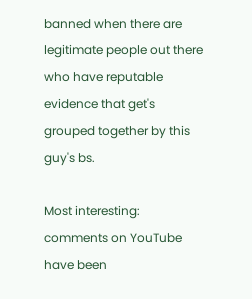banned when there are legitimate people out there who have reputable evidence that get's grouped together by this guy's bs.

Most interesting: comments on YouTube have been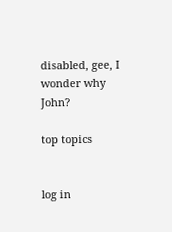disabled, gee, I wonder why John?

top topics


log in